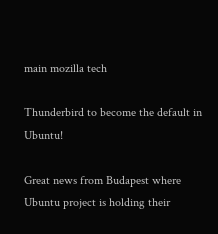main mozilla tech

Thunderbird to become the default in Ubuntu!

Great news from Budapest where Ubuntu project is holding their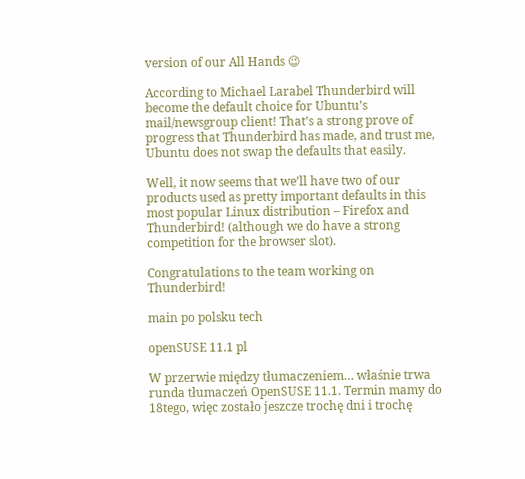version of our All Hands 😉

According to Michael Larabel Thunderbird will become the default choice for Ubuntu’s mail/newsgroup client! That’s a strong prove of progress that Thunderbird has made, and trust me, Ubuntu does not swap the defaults that easily.

Well, it now seems that we’ll have two of our products used as pretty important defaults in this most popular Linux distribution – Firefox and Thunderbird! (although we do have a strong competition for the browser slot).

Congratulations to the team working on Thunderbird!

main po polsku tech

openSUSE 11.1 pl

W przerwie między tłumaczeniem… właśnie trwa runda tłumaczeń OpenSUSE 11.1. Termin mamy do 18tego, więc zostało jeszcze trochę dni i trochę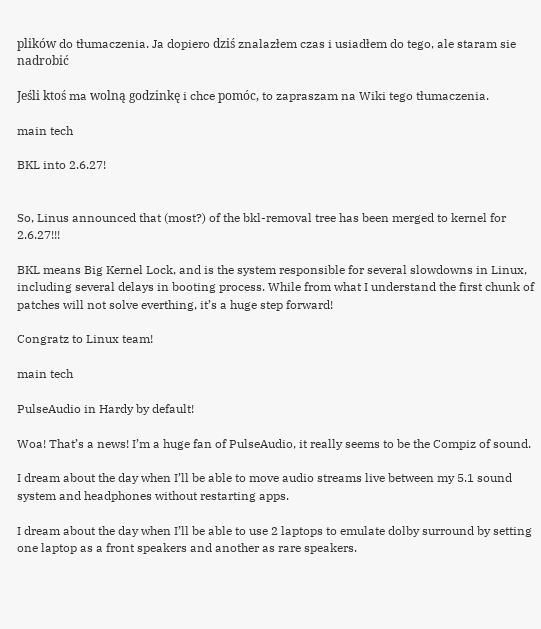plików do tłumaczenia. Ja dopiero dziś znalazłem czas i usiadłem do tego, ale staram sie nadrobić

Jeśli ktoś ma wolną godzinkę i chce pomóc, to zapraszam na Wiki tego tłumaczenia.

main tech

BKL into 2.6.27!


So, Linus announced that (most?) of the bkl-removal tree has been merged to kernel for 2.6.27!!!

BKL means Big Kernel Lock, and is the system responsible for several slowdowns in Linux, including several delays in booting process. While from what I understand the first chunk of patches will not solve everthing, it’s a huge step forward!

Congratz to Linux team!

main tech

PulseAudio in Hardy by default!

Woa! That’s a news! I’m a huge fan of PulseAudio, it really seems to be the Compiz of sound.

I dream about the day when I’ll be able to move audio streams live between my 5.1 sound system and headphones without restarting apps.

I dream about the day when I’ll be able to use 2 laptops to emulate dolby surround by setting one laptop as a front speakers and another as rare speakers.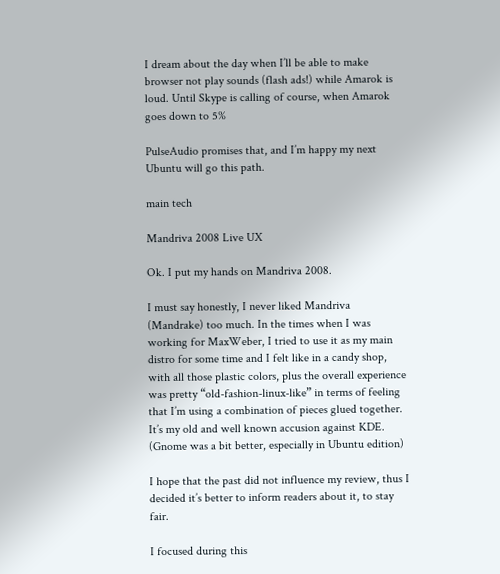I dream about the day when I’ll be able to make browser not play sounds (flash ads!) while Amarok is loud. Until Skype is calling of course, when Amarok goes down to 5%

PulseAudio promises that, and I’m happy my next Ubuntu will go this path.

main tech

Mandriva 2008 Live UX

Ok. I put my hands on Mandriva 2008.

I must say honestly, I never liked Mandriva (Mandrake) too much. In the times when I was working for MaxWeber, I tried to use it as my main distro for some time and I felt like in a candy shop, with all those plastic colors, plus the overall experience was pretty “old-fashion-linux-like” in terms of feeling that I’m using a combination of pieces glued together. It’s my old and well known accusion against KDE. (Gnome was a bit better, especially in Ubuntu edition)

I hope that the past did not influence my review, thus I decided it’s better to inform readers about it, to stay fair.

I focused during this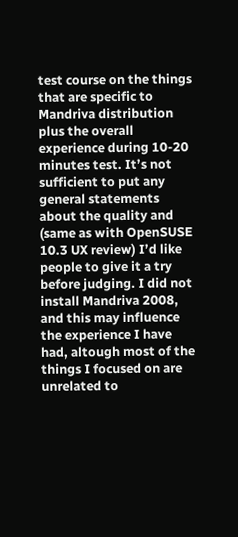test course on the things that are specific to Mandriva distribution plus the overall experience during 10-20 minutes test. It’s not sufficient to put any general statements about the quality and (same as with OpenSUSE 10.3 UX review) I’d like people to give it a try before judging. I did not install Mandriva 2008, and this may influence the experience I have had, altough most of the things I focused on are unrelated to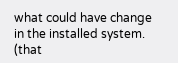what could have change in the installed system. (that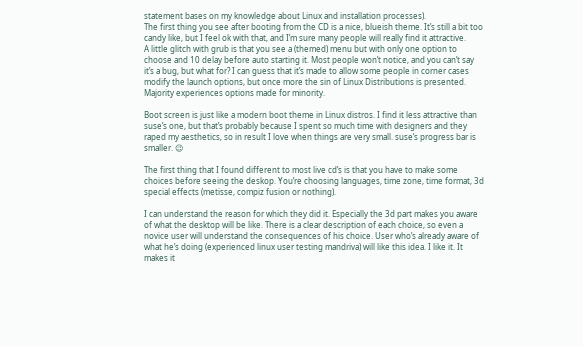statement bases on my knowledge about Linux and installation processes).
The first thing you see after booting from the CD is a nice, blueish theme. It’s still a bit too candy like, but I feel ok with that, and I’m sure many people will really find it attractive.
A little glitch with grub is that you see a (themed) menu but with only one option to choose and 10 delay before auto starting it. Most people won’t notice, and you can’t say it’s a bug, but what for? I can guess that it’s made to allow some people in corner cases modify the launch options, but once more the sin of Linux Distributions is presented. Majority experiences options made for minority.

Boot screen is just like a modern boot theme in Linux distros. I find it less attractive than suse’s one, but that’s probably because I spent so much time with designers and they raped my aesthetics, so in result I love when things are very small. suse’s progress bar is smaller. 😉

The first thing that I found different to most live cd’s is that you have to make some choices before seeing the deskop. You’re choosing languages, time zone, time format, 3d special effects (metisse, compiz fusion or nothing).

I can understand the reason for which they did it. Especially the 3d part makes you aware of what the desktop will be like. There is a clear description of each choice, so even a novice user will understand the consequences of his choice. User who’s already aware of what he’s doing (experienced linux user testing mandriva) will like this idea. I like it. It makes it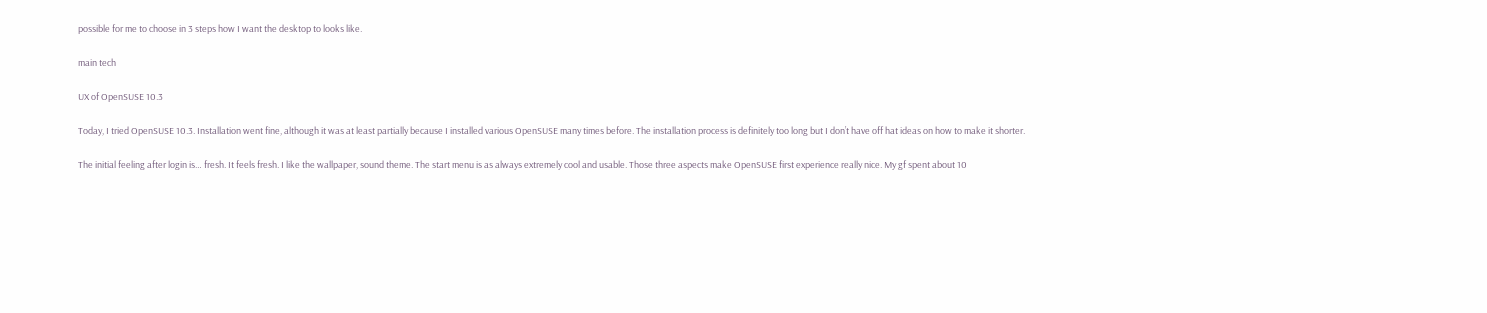possible for me to choose in 3 steps how I want the desktop to looks like.

main tech

UX of OpenSUSE 10.3

Today, I tried OpenSUSE 10.3. Installation went fine, although it was at least partially because I installed various OpenSUSE many times before. The installation process is definitely too long but I don’t have off hat ideas on how to make it shorter.

The initial feeling after login is… fresh. It feels fresh. I like the wallpaper, sound theme. The start menu is as always extremely cool and usable. Those three aspects make OpenSUSE first experience really nice. My gf spent about 10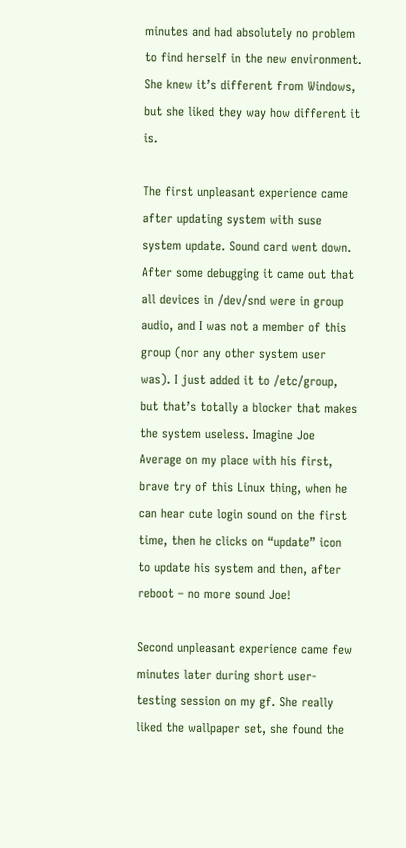minutes and had absolutely no problem to find herself in the new environment. She knew it’s different from Windows, but she liked they way how different it is.

The first unpleasant experience came after updating system with suse system update. Sound card went down. After some debugging it came out that all devices in /dev/snd were in group audio, and I was not a member of this group (nor any other system user was). I just added it to /etc/group, but that’s totally a blocker that makes the system useless. Imagine Joe Average on my place with his first, brave try of this Linux thing, when he can hear cute login sound on the first time, then he clicks on “update” icon to update his system and then, after reboot – no more sound Joe!

Second unpleasant experience came few minutes later during short user-testing session on my gf. She really liked the wallpaper set, she found the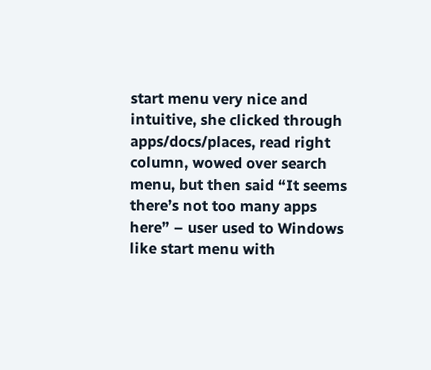start menu very nice and intuitive, she clicked through apps/docs/places, read right column, wowed over search menu, but then said “It seems there’s not too many apps here” – user used to Windows like start menu with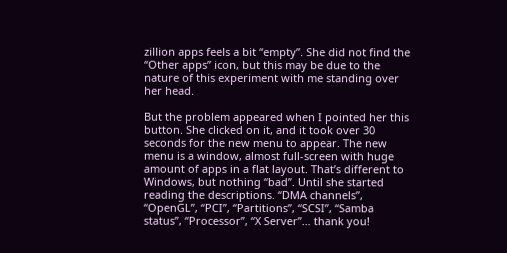zillion apps feels a bit “empty”. She did not find the “Other apps” icon, but this may be due to the nature of this experiment with me standing over her head.

But the problem appeared when I pointed her this button. She clicked on it, and it took over 30 seconds for the new menu to appear. The new menu is a window, almost full-screen with huge amount of apps in a flat layout. That’s different to Windows, but nothing “bad”. Until she started reading the descriptions. “DMA channels”, “OpenGL”, “PCI”, “Partitions”, “SCSI”, “Samba status”, “Processor”, “X Server”… thank you!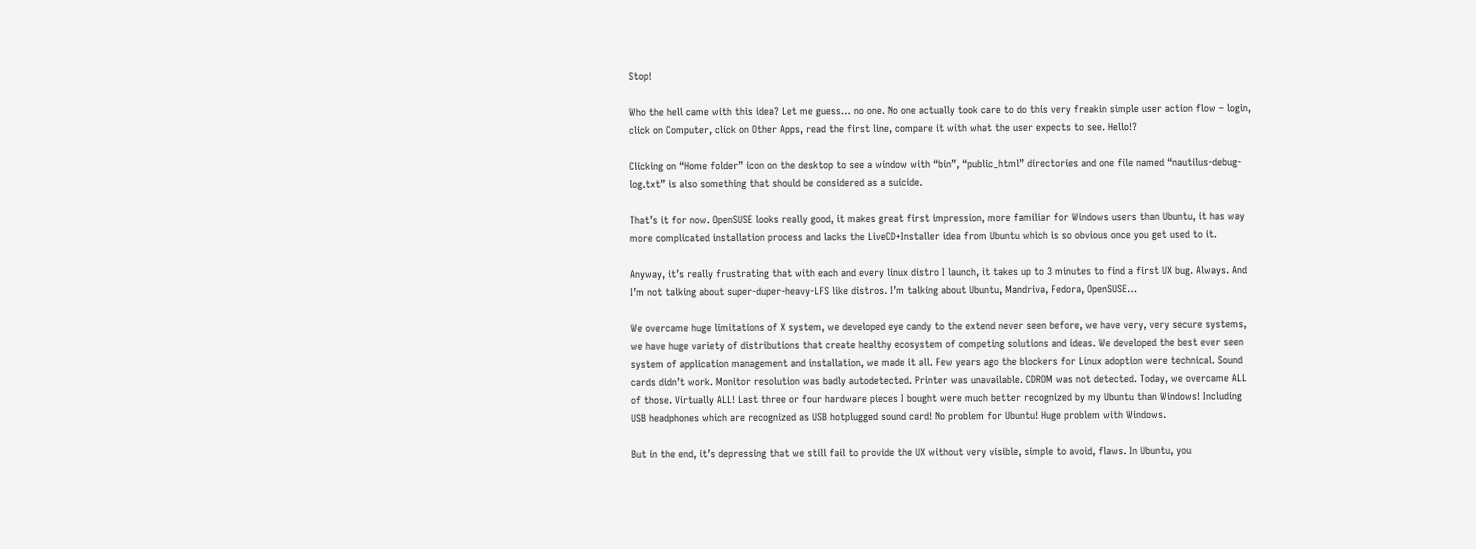Stop!

Who the hell came with this idea? Let me guess… no one. No one actually took care to do this very freakin simple user action flow – login, click on Computer, click on Other Apps, read the first line, compare it with what the user expects to see. Hello!?

Clicking on “Home folder” icon on the desktop to see a window with “bin”, “public_html” directories and one file named “nautilus-debug-log.txt” is also something that should be considered as a suicide.

That’s it for now. OpenSUSE looks really good, it makes great first impression, more familiar for Windows users than Ubuntu, it has way more complicated installation process and lacks the LiveCD+Installer idea from Ubuntu which is so obvious once you get used to it.

Anyway, it’s really frustrating that with each and every linux distro I launch, it takes up to 3 minutes to find a first UX bug. Always. And I’m not talking about super-duper-heavy-LFS like distros. I’m talking about Ubuntu, Mandriva, Fedora, OpenSUSE…

We overcame huge limitations of X system, we developed eye candy to the extend never seen before, we have very, very secure systems, we have huge variety of distributions that create healthy ecosystem of competing solutions and ideas. We developed the best ever seen system of application management and installation, we made it all. Few years ago the blockers for Linux adoption were technical. Sound cards didn’t work. Monitor resolution was badly autodetected. Printer was unavailable. CDROM was not detected. Today, we overcame ALL of those. Virtually ALL! Last three or four hardware pieces I bought were much better recognized by my Ubuntu than Windows! Including USB headphones which are recognized as USB hotplugged sound card! No problem for Ubuntu! Huge problem with Windows.

But in the end, it’s depressing that we still fail to provide the UX without very visible, simple to avoid, flaws. In Ubuntu, you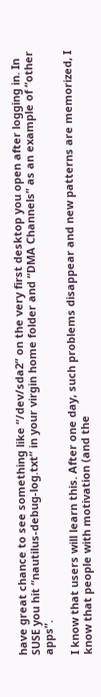have great chance to see something like “/dev/sda2” on the very first desktop you open after logging in. In SUSE you hit “nautilus-debug-log.txt” in your virgin home folder and “DMA Channels” as an example of “other apps”.

I know that users will learn this. After one day, such problems disappear and new patterns are memorized, I know that people with motivation (and the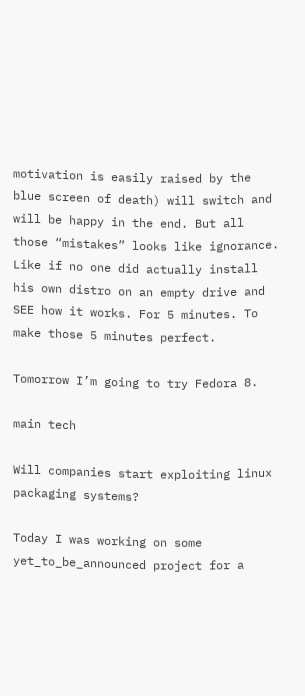motivation is easily raised by the blue screen of death) will switch and will be happy in the end. But all those “mistakes” looks like ignorance. Like if no one did actually install his own distro on an empty drive and SEE how it works. For 5 minutes. To make those 5 minutes perfect.

Tomorrow I’m going to try Fedora 8.

main tech

Will companies start exploiting linux packaging systems?

Today I was working on some yet_to_be_announced project for a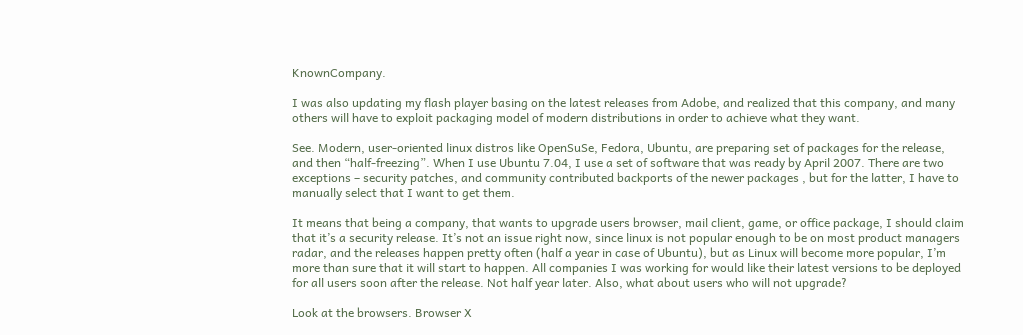KnownCompany.

I was also updating my flash player basing on the latest releases from Adobe, and realized that this company, and many others will have to exploit packaging model of modern distributions in order to achieve what they want.

See. Modern, user-oriented linux distros like OpenSuSe, Fedora, Ubuntu, are preparing set of packages for the release, and then “half-freezing”. When I use Ubuntu 7.04, I use a set of software that was ready by April 2007. There are two exceptions – security patches, and community contributed backports of the newer packages , but for the latter, I have to manually select that I want to get them.

It means that being a company, that wants to upgrade users browser, mail client, game, or office package, I should claim  that it’s a security release. It’s not an issue right now, since linux is not popular enough to be on most product managers radar, and the releases happen pretty often (half a year in case of Ubuntu), but as Linux will become more popular, I’m more than sure that it will start to happen. All companies I was working for would like their latest versions to be deployed for all users soon after the release. Not half year later. Also, what about users who will not upgrade?

Look at the browsers. Browser X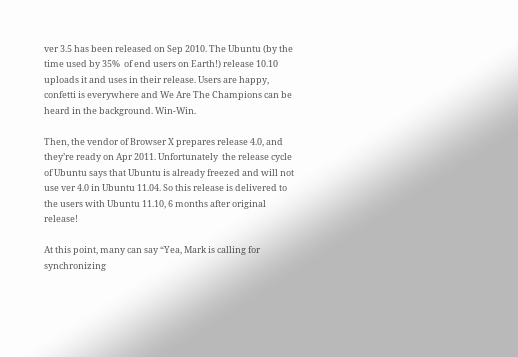ver 3.5 has been released on Sep 2010. The Ubuntu (by the time used by 35%  of end users on Earth!) release 10.10 uploads it and uses in their release. Users are happy, confetti is everywhere and We Are The Champions can be heard in the background. Win-Win.

Then, the vendor of Browser X prepares release 4.0, and they’re ready on Apr 2011. Unfortunately  the release cycle of Ubuntu says that Ubuntu is already freezed and will not use ver 4.0 in Ubuntu 11.04. So this release is delivered to the users with Ubuntu 11.10, 6 months after original release!

At this point, many can say “Yea, Mark is calling for synchronizing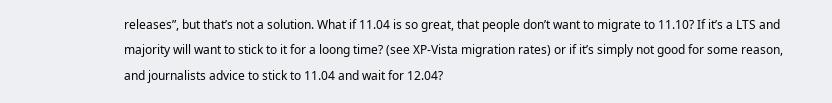releases”, but that’s not a solution. What if 11.04 is so great, that people don’t want to migrate to 11.10? If it’s a LTS and majority will want to stick to it for a loong time? (see XP-Vista migration rates) or if it’s simply not good for some reason, and journalists advice to stick to 11.04 and wait for 12.04?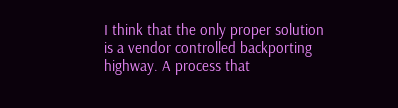I think that the only proper solution is a vendor controlled backporting highway. A process that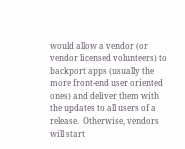would allow a vendor (or vendor licensed volunteers) to backport apps (usually the more front-end user oriented ones) and deliver them with the updates to all users of a release.  Otherwise, vendors will start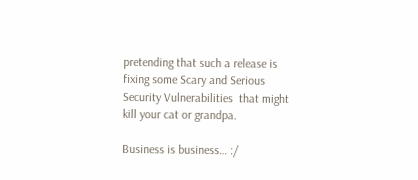pretending that such a release is fixing some Scary and Serious Security Vulnerabilities  that might kill your cat or grandpa.

Business is business… :/